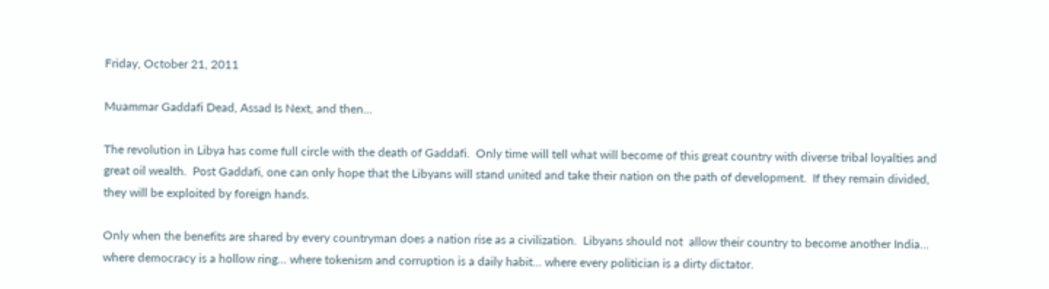Friday, October 21, 2011

Muammar Gaddafi Dead, Assad Is Next, and then...

The revolution in Libya has come full circle with the death of Gaddafi.  Only time will tell what will become of this great country with diverse tribal loyalties and great oil wealth.  Post Gaddafi, one can only hope that the Libyans will stand united and take their nation on the path of development.  If they remain divided, they will be exploited by foreign hands.

Only when the benefits are shared by every countryman does a nation rise as a civilization.  Libyans should not  allow their country to become another India... where democracy is a hollow ring... where tokenism and corruption is a daily habit... where every politician is a dirty dictator.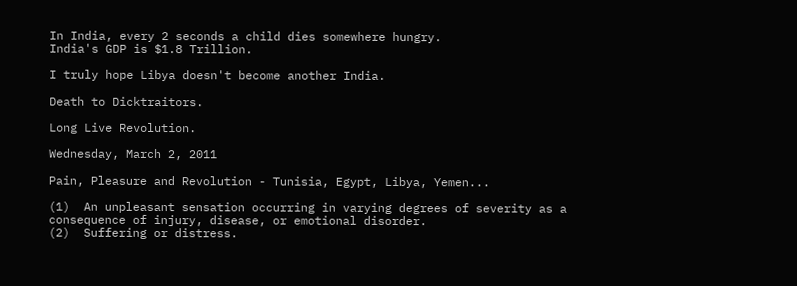In India, every 2 seconds a child dies somewhere hungry.
India's GDP is $1.8 Trillion.

I truly hope Libya doesn't become another India.

Death to Dicktraitors.

Long Live Revolution.

Wednesday, March 2, 2011

Pain, Pleasure and Revolution - Tunisia, Egypt, Libya, Yemen...

(1)  An unpleasant sensation occurring in varying degrees of severity as a consequence of injury, disease, or emotional disorder.
(2)  Suffering or distress.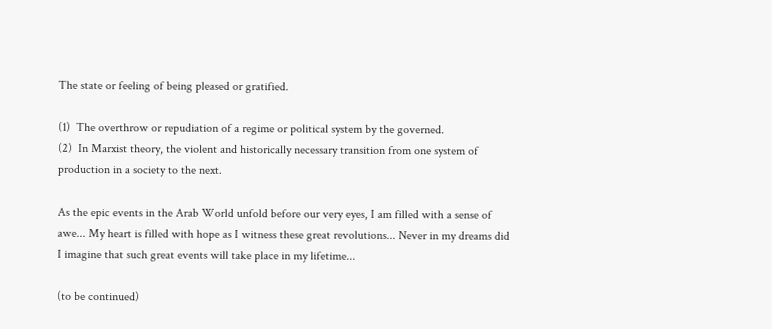The state or feeling of being pleased or gratified.

(1)  The overthrow or repudiation of a regime or political system by the governed.
(2)  In Marxist theory, the violent and historically necessary transition from one system of production in a society to the next.

As the epic events in the Arab World unfold before our very eyes, I am filled with a sense of awe... My heart is filled with hope as I witness these great revolutions... Never in my dreams did I imagine that such great events will take place in my lifetime...

(to be continued)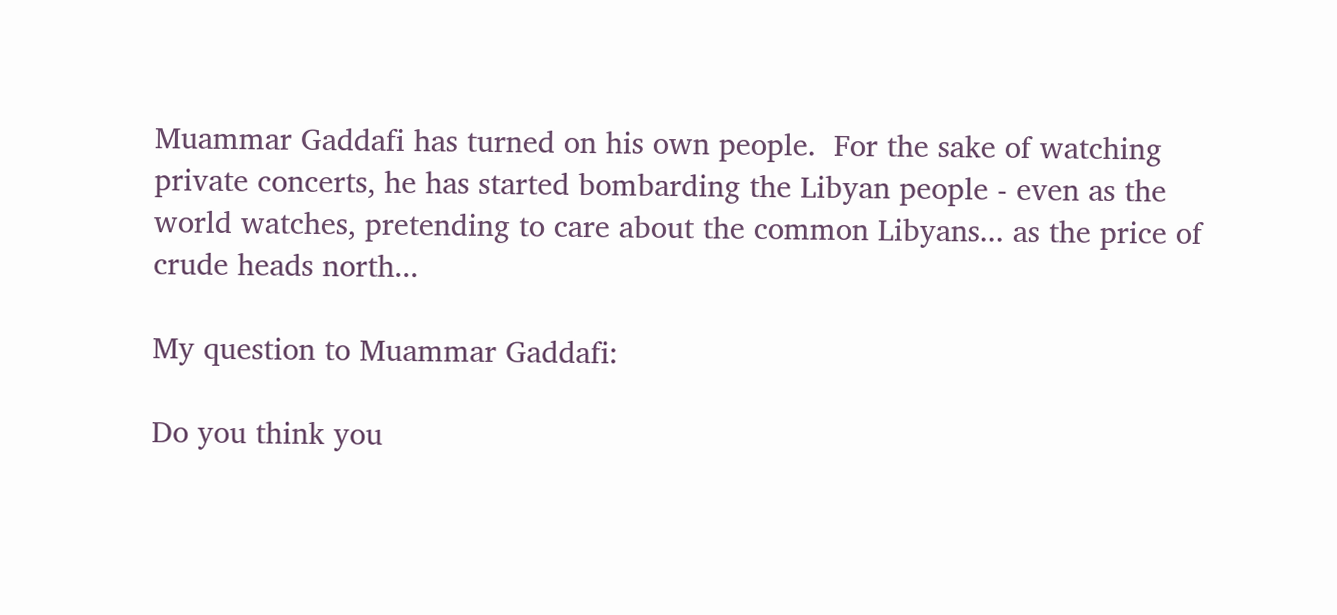Muammar Gaddafi has turned on his own people.  For the sake of watching private concerts, he has started bombarding the Libyan people - even as the world watches, pretending to care about the common Libyans... as the price of crude heads north...

My question to Muammar Gaddafi:

Do you think you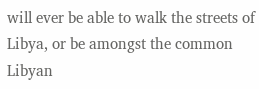will ever be able to walk the streets of Libya, or be amongst the common Libyan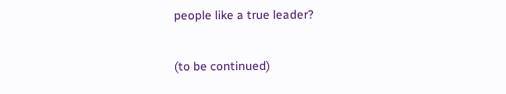people like a true leader?

(to be continued)